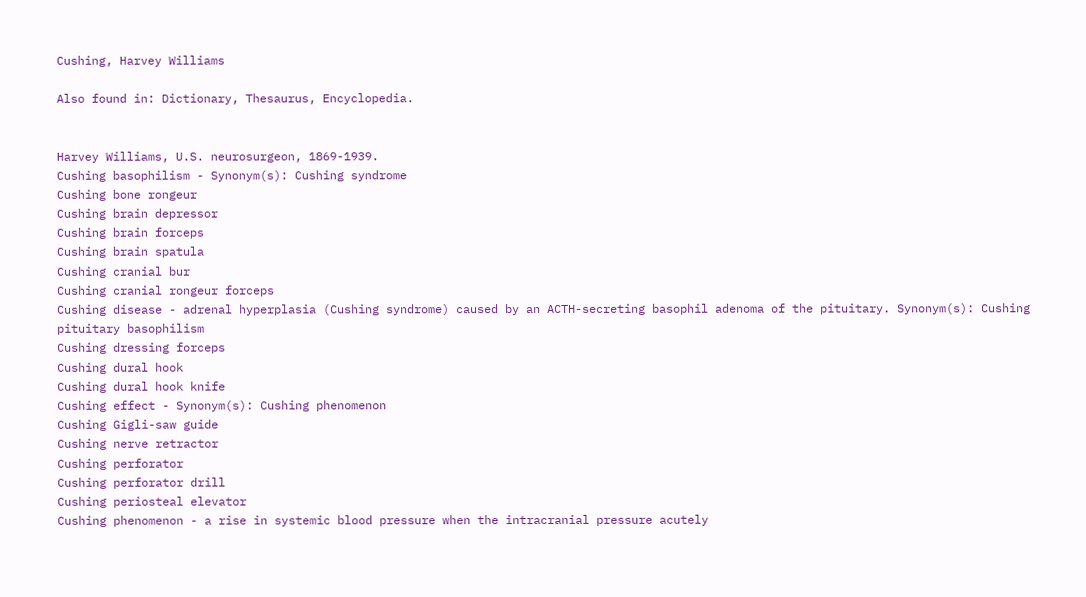Cushing, Harvey Williams

Also found in: Dictionary, Thesaurus, Encyclopedia.


Harvey Williams, U.S. neurosurgeon, 1869-1939.
Cushing basophilism - Synonym(s): Cushing syndrome
Cushing bone rongeur
Cushing brain depressor
Cushing brain forceps
Cushing brain spatula
Cushing cranial bur
Cushing cranial rongeur forceps
Cushing disease - adrenal hyperplasia (Cushing syndrome) caused by an ACTH-secreting basophil adenoma of the pituitary. Synonym(s): Cushing pituitary basophilism
Cushing dressing forceps
Cushing dural hook
Cushing dural hook knife
Cushing effect - Synonym(s): Cushing phenomenon
Cushing Gigli-saw guide
Cushing nerve retractor
Cushing perforator
Cushing perforator drill
Cushing periosteal elevator
Cushing phenomenon - a rise in systemic blood pressure when the intracranial pressure acutely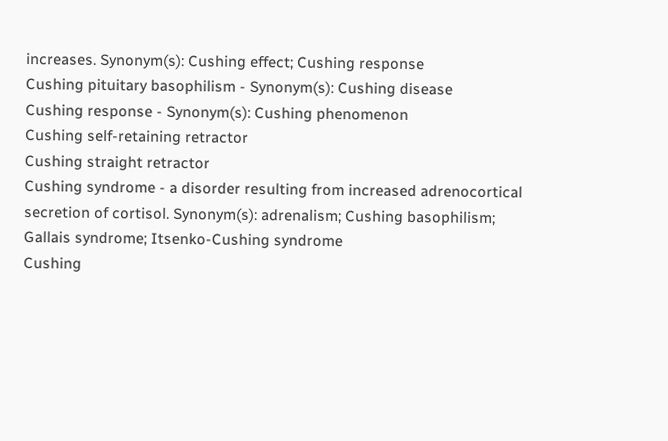increases. Synonym(s): Cushing effect; Cushing response
Cushing pituitary basophilism - Synonym(s): Cushing disease
Cushing response - Synonym(s): Cushing phenomenon
Cushing self-retaining retractor
Cushing straight retractor
Cushing syndrome - a disorder resulting from increased adrenocortical secretion of cortisol. Synonym(s): adrenalism; Cushing basophilism; Gallais syndrome; Itsenko-Cushing syndrome
Cushing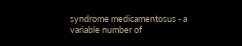syndrome medicamentosus - a variable number of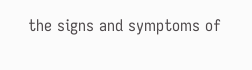the signs and symptoms of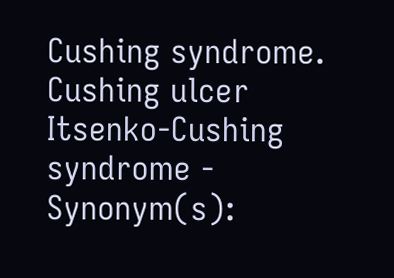Cushing syndrome.
Cushing ulcer
Itsenko-Cushing syndrome - Synonym(s):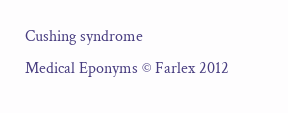Cushing syndrome
Medical Eponyms © Farlex 2012